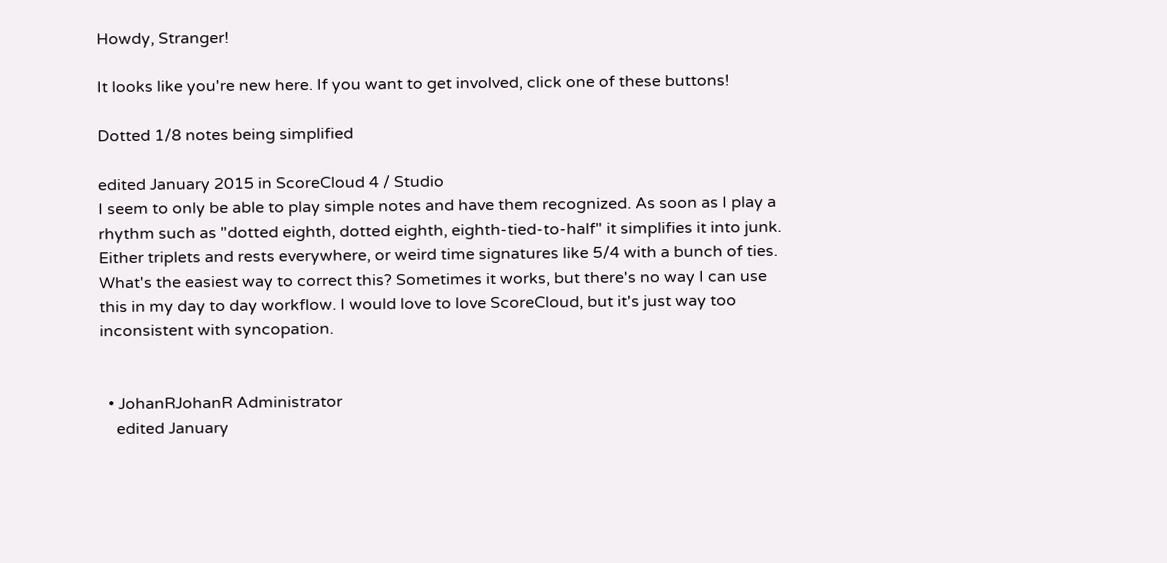Howdy, Stranger!

It looks like you're new here. If you want to get involved, click one of these buttons!

Dotted 1/8 notes being simplified

edited January 2015 in ScoreCloud 4 / Studio
I seem to only be able to play simple notes and have them recognized. As soon as I play a rhythm such as "dotted eighth, dotted eighth, eighth-tied-to-half" it simplifies it into junk. Either triplets and rests everywhere, or weird time signatures like 5/4 with a bunch of ties. What's the easiest way to correct this? Sometimes it works, but there's no way I can use this in my day to day workflow. I would love to love ScoreCloud, but it's just way too inconsistent with syncopation.


  • JohanRJohanR Administrator
    edited January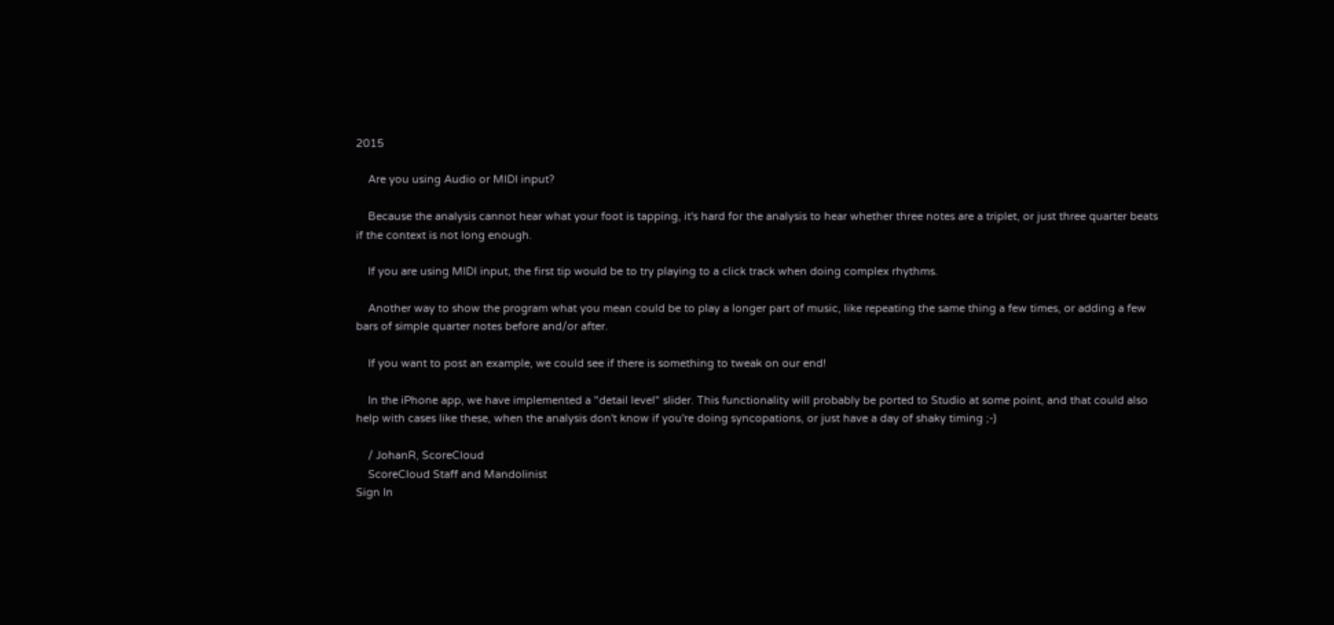2015

    Are you using Audio or MIDI input?

    Because the analysis cannot hear what your foot is tapping, it's hard for the analysis to hear whether three notes are a triplet, or just three quarter beats if the context is not long enough.

    If you are using MIDI input, the first tip would be to try playing to a click track when doing complex rhythms.

    Another way to show the program what you mean could be to play a longer part of music, like repeating the same thing a few times, or adding a few bars of simple quarter notes before and/or after.

    If you want to post an example, we could see if there is something to tweak on our end!

    In the iPhone app, we have implemented a "detail level" slider. This functionality will probably be ported to Studio at some point, and that could also help with cases like these, when the analysis don't know if you're doing syncopations, or just have a day of shaky timing ;-)

    / JohanR, ScoreCloud
    ScoreCloud Staff and Mandolinist
Sign In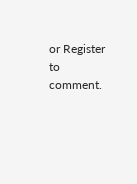or Register to comment.